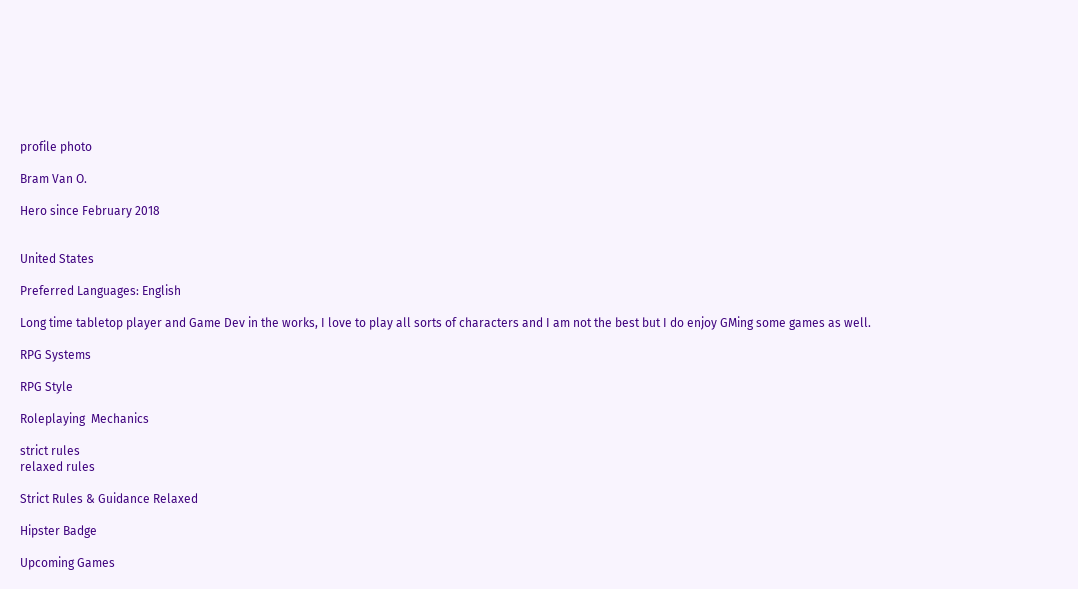profile photo

Bram Van O.

Hero since February 2018


United States

Preferred Languages: English

Long time tabletop player and Game Dev in the works, I love to play all sorts of characters and I am not the best but I do enjoy GMing some games as well.

RPG Systems

RPG Style

Roleplaying  Mechanics

strict rules
relaxed rules

Strict Rules & Guidance Relaxed

Hipster Badge

Upcoming Games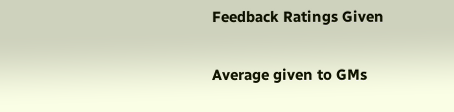Feedback Ratings Given

Average given to GMs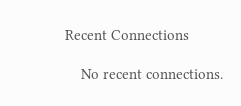Recent Connections

    No recent connections.